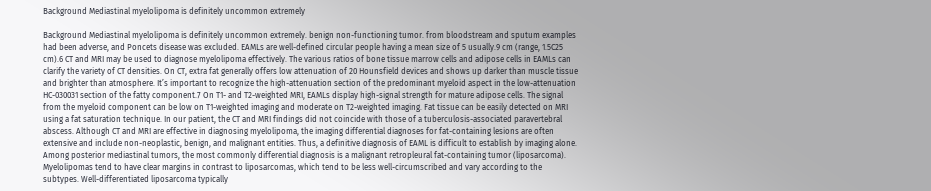Background Mediastinal myelolipoma is definitely uncommon extremely

Background Mediastinal myelolipoma is definitely uncommon extremely. benign non-functioning tumor. from bloodstream and sputum examples had been adverse, and Poncets disease was excluded. EAMLs are well-defined circular people having a mean size of 5 usually.9 cm (range, 1.5C25 cm).6 CT and MRI may be used to diagnose myelolipoma effectively. The various ratios of bone tissue marrow cells and adipose cells in EAMLs can clarify the variety of CT densities. On CT, extra fat generally offers low attenuation of 20 Hounsfield devices and shows up darker than muscle tissue and brighter than atmosphere. It’s important to recognize the high-attenuation section of the predominant myeloid aspect in the low-attenuation HC-030031 section of the fatty component.7 On T1- and T2-weighted MRI, EAMLs display high-signal strength for mature adipose cells. The signal from the myeloid component can be low on T1-weighted imaging and moderate on T2-weighted imaging. Fat tissue can be easily detected on MRI using a fat saturation technique. In our patient, the CT and MRI findings did not coincide with those of a tuberculosis-associated paravertebral abscess. Although CT and MRI are effective in diagnosing myelolipoma, the imaging differential diagnoses for fat-containing lesions are often extensive and include non-neoplastic, benign, and malignant entities. Thus, a definitive diagnosis of EAML is difficult to establish by imaging alone. Among posterior mediastinal tumors, the most commonly differential diagnosis is a malignant retropleural fat-containing tumor (liposarcoma). Myelolipomas tend to have clear margins in contrast to liposarcomas, which tend to be less well-circumscribed and vary according to the subtypes. Well-differentiated liposarcoma typically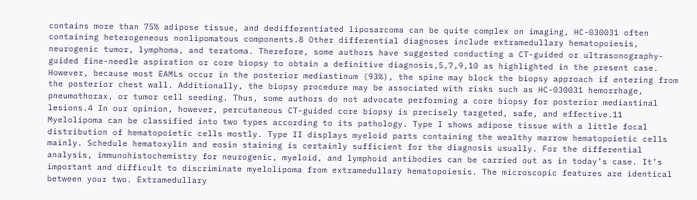contains more than 75% adipose tissue, and dedifferentiated liposarcoma can be quite complex on imaging, HC-030031 often containing heterogeneous nonlipomatous components.8 Other differential diagnoses include extramedullary hematopoiesis, neurogenic tumor, lymphoma, and teratoma. Therefore, some authors have suggested conducting a CT-guided or ultrasonography-guided fine-needle aspiration or core biopsy to obtain a definitive diagnosis,5,7,9,10 as highlighted in the present case. However, because most EAMLs occur in the posterior mediastinum (93%), the spine may block the biopsy approach if entering from the posterior chest wall. Additionally, the biopsy procedure may be associated with risks such as HC-030031 hemorrhage, pneumothorax, or tumor cell seeding. Thus, some authors do not advocate performing a core biopsy for posterior mediastinal lesions.4 In our opinion, however, percutaneous CT-guided core biopsy is precisely targeted, safe, and effective.11 Myelolipoma can be classified into two types according to its pathology. Type I shows adipose tissue with a little focal distribution of hematopoietic cells mostly. Type II displays myeloid parts containing the wealthy marrow hematopoietic cells mainly. Schedule hematoxylin and eosin staining is certainly sufficient for the diagnosis usually. For the differential analysis, immunohistochemistry for neurogenic, myeloid, and lymphoid antibodies can be carried out as in today’s case. It’s important and difficult to discriminate myelolipoma from extramedullary hematopoiesis. The microscopic features are identical between your two. Extramedullary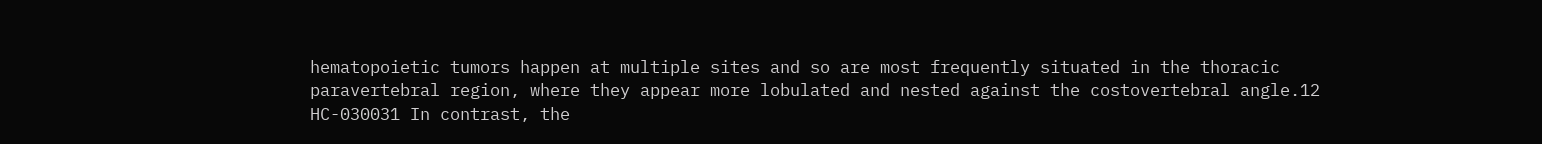hematopoietic tumors happen at multiple sites and so are most frequently situated in the thoracic paravertebral region, where they appear more lobulated and nested against the costovertebral angle.12 HC-030031 In contrast, the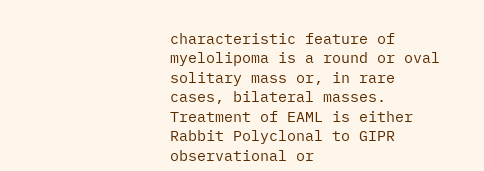characteristic feature of myelolipoma is a round or oval solitary mass or, in rare cases, bilateral masses. Treatment of EAML is either Rabbit Polyclonal to GIPR observational or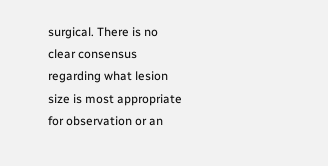surgical. There is no clear consensus regarding what lesion size is most appropriate for observation or an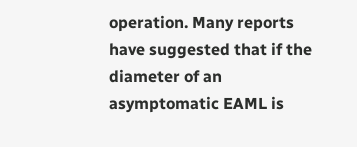operation. Many reports have suggested that if the diameter of an asymptomatic EAML is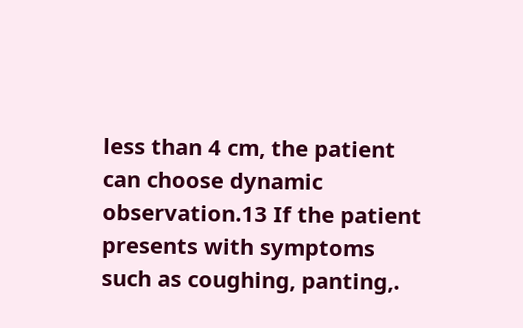less than 4 cm, the patient can choose dynamic observation.13 If the patient presents with symptoms such as coughing, panting,.